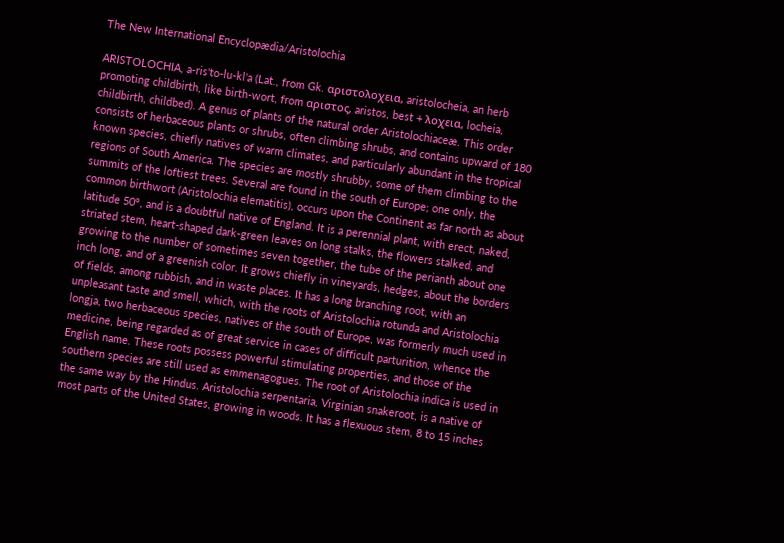The New International Encyclopædia/Aristolochia

ARISTOLOCHIA, a-ris'to-lu-kl'a (Lat., from Gk. αριστολοχεια, aristolocheia, an herb promoting childbirth, like birth-wort, from αριστος, aristos, best + λοχεια, locheia, childbirth, childbed). A genus of plants of the natural order Aristolochiaceæ. This order consists of herbaceous plants or shrubs, often climbing shrubs, and contains upward of 180 known species, chiefly natives of warm climates, and particularly abundant in the tropical regions of South America. The species are mostly shrubby, some of them climbing to the summits of the loftiest trees. Several are found in the south of Europe; one only, the common birthwort (Aristolochia elematitis), occurs upon the Continent as far north as about latitude 50°, and is a doubtful native of England. It is a perennial plant, with erect, naked, striated stem, heart-shaped dark-green leaves on long stalks, the flowers stalked, and growing to the number of sometimes seven together, the tube of the perianth about one inch long, and of a greenish color. It grows chiefly in vineyards, hedges, about the borders of fields, among rubbish, and in waste places. It has a long branching root, with an unpleasant taste and smell, which, with the roots of Aristolochia rotunda and Aristolochia longja, two herbaceous species, natives of the south of Europe, was formerly much used in medicine, being regarded as of great service in cases of difficult parturition, whence the English name. These roots possess powerful stimulating properties, and those of the southern species are still used as emmenagogues. The root of Aristolochia indica is used in the same way by the Hindus. Aristolochia serpentaria, Virginian snakeroot, is a native of most parts of the United States, growing in woods. It has a flexuous stem, 8 to 15 inches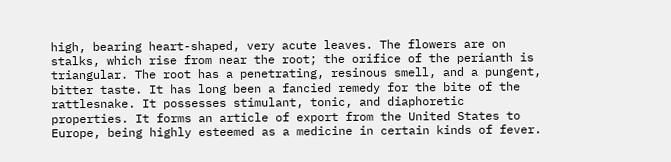high, bearing heart-shaped, very acute leaves. The flowers are on stalks, which rise from near the root; the orifice of the perianth is triangular. The root has a penetrating, resinous smell, and a pungent, bitter taste. It has long been a fancied remedy for the bite of the rattlesnake. It possesses stimulant, tonic, and diaphoretic properties. It forms an article of export from the United States to Europe, being highly esteemed as a medicine in certain kinds of fever.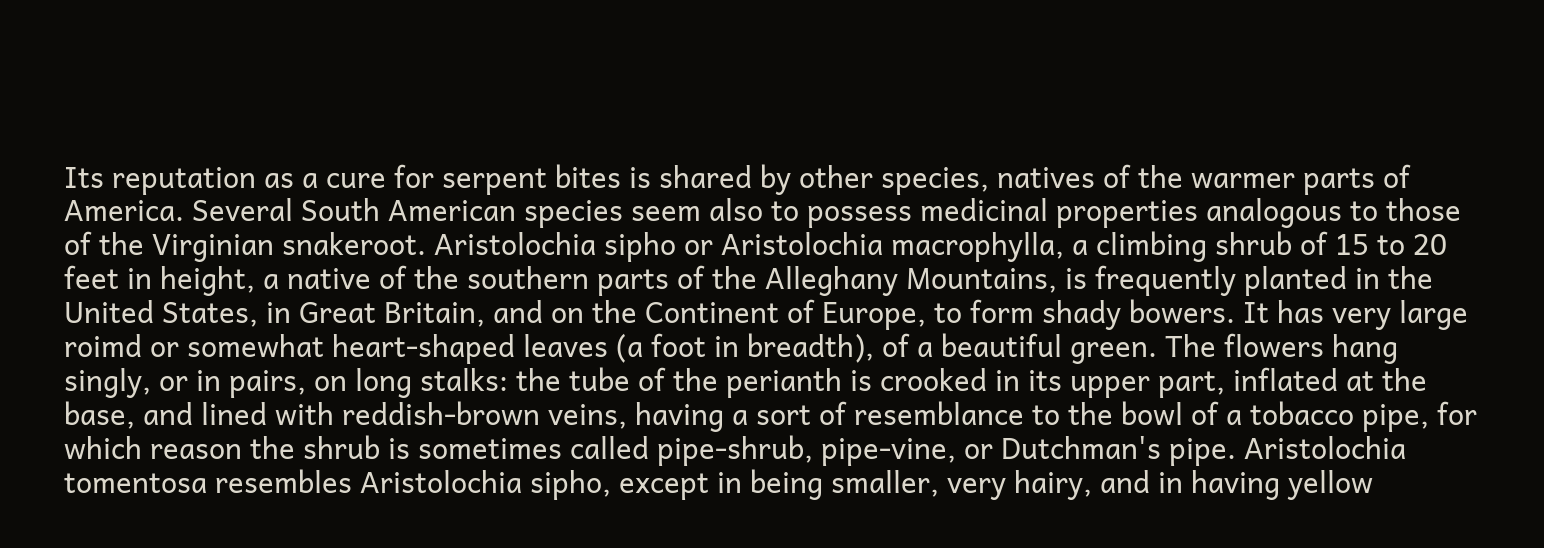Its reputation as a cure for serpent bites is shared by other species, natives of the warmer parts of America. Several South American species seem also to possess medicinal properties analogous to those of the Virginian snakeroot. Aristolochia sipho or Aristolochia macrophylla, a climbing shrub of 15 to 20 feet in height, a native of the southern parts of the Alleghany Mountains, is frequently planted in the United States, in Great Britain, and on the Continent of Europe, to form shady bowers. It has very large roimd or somewhat heart-shaped leaves (a foot in breadth), of a beautiful green. The flowers hang singly, or in pairs, on long stalks: the tube of the perianth is crooked in its upper part, inflated at the base, and lined with reddish-brown veins, having a sort of resemblance to the bowl of a tobacco pipe, for which reason the shrub is sometimes called pipe-shrub, pipe-vine, or Dutchman's pipe. Aristolochia tomentosa resembles Aristolochia sipho, except in being smaller, very hairy, and in having yellow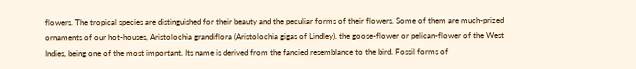flowers. The tropical species are distinguished for their beauty and the peculiar forms of their flowers. Some of them are much-prized ornaments of our hot-houses, Aristolochia grandiflora (Aristolochia gigas of Lindley). the goose-flower or pelican-flower of the West Indies, being one of the most important. Its name is derived from the fancied resemblance to the bird. Fossil forms of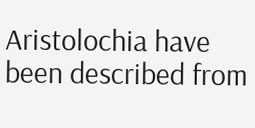Aristolochia have been described from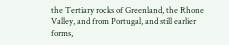the Tertiary rocks of Greenland, the Rhone Valley, and from Portugal, and still earlier forms,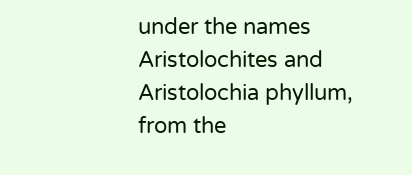under the names Aristolochites and Aristolochia phyllum, from the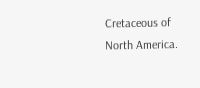Cretaceous of North America.